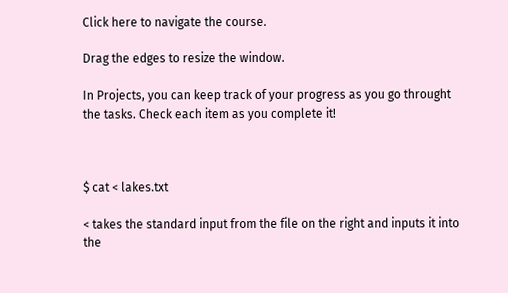Click here to navigate the course.

Drag the edges to resize the window.

In Projects, you can keep track of your progress as you go throught the tasks. Check each item as you complete it!



$ cat < lakes.txt

< takes the standard input from the file on the right and inputs it into the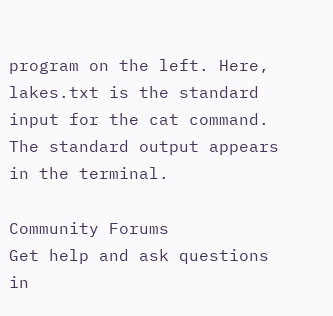program on the left. Here, lakes.txt is the standard input for the cat command. The standard output appears in the terminal.

Community Forums
Get help and ask questions in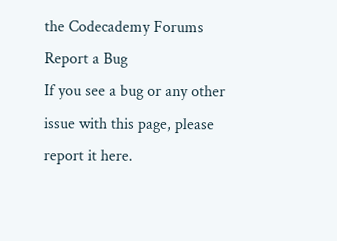the Codecademy Forums
Report a Bug
If you see a bug or any other issue with this page, please report it here.